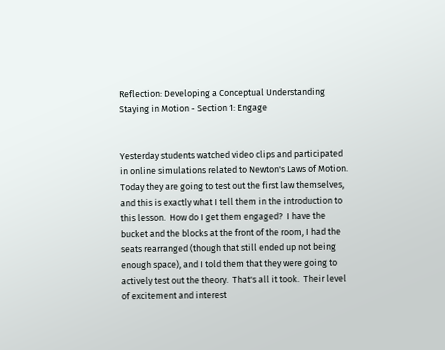Reflection: Developing a Conceptual Understanding Staying in Motion - Section 1: Engage


Yesterday students watched video clips and participated in online simulations related to Newton's Laws of Motion.  Today they are going to test out the first law themselves, and this is exactly what I tell them in the introduction to this lesson.  How do I get them engaged?  I have the bucket and the blocks at the front of the room, I had the seats rearranged (though that still ended up not being enough space), and I told them that they were going to actively test out the theory.  That's all it took.  Their level of excitement and interest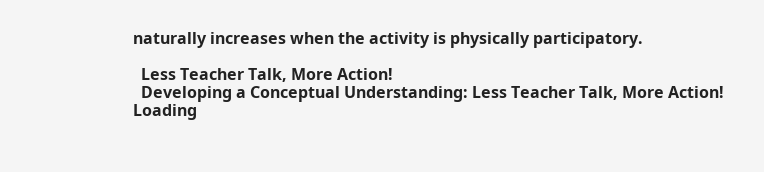naturally increases when the activity is physically participatory.

  Less Teacher Talk, More Action!
  Developing a Conceptual Understanding: Less Teacher Talk, More Action!
Loading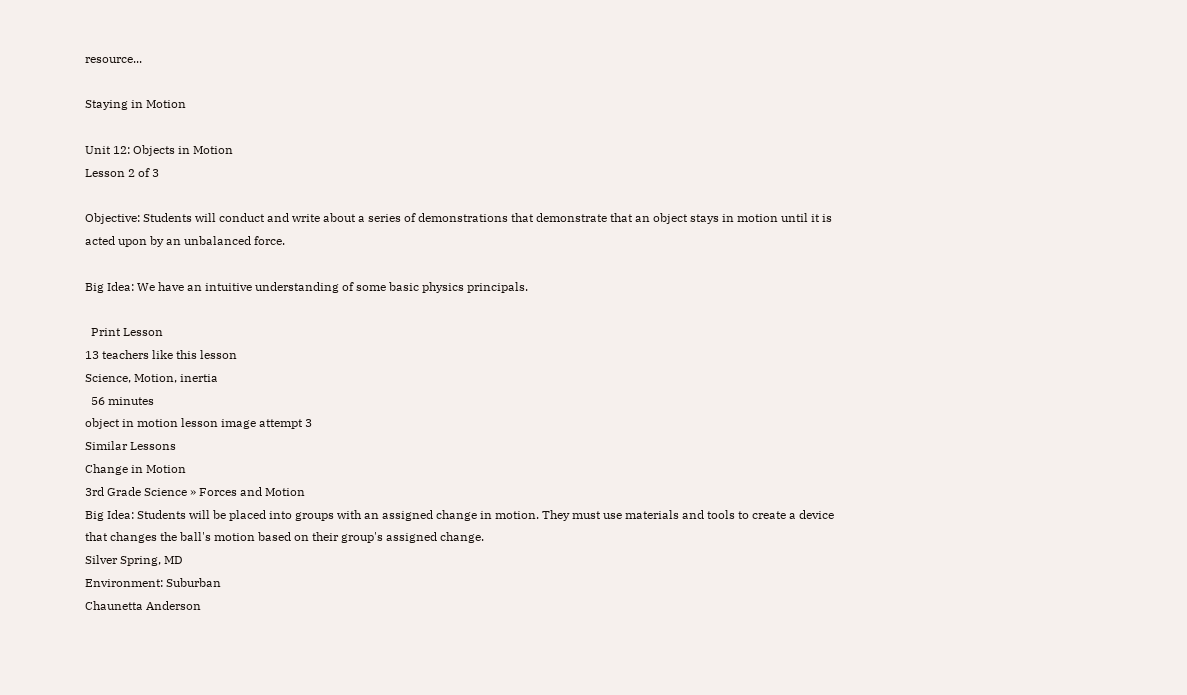resource...

Staying in Motion

Unit 12: Objects in Motion
Lesson 2 of 3

Objective: Students will conduct and write about a series of demonstrations that demonstrate that an object stays in motion until it is acted upon by an unbalanced force.

Big Idea: We have an intuitive understanding of some basic physics principals.

  Print Lesson
13 teachers like this lesson
Science, Motion, inertia
  56 minutes
object in motion lesson image attempt 3
Similar Lessons
Change in Motion
3rd Grade Science » Forces and Motion
Big Idea: Students will be placed into groups with an assigned change in motion. They must use materials and tools to create a device that changes the ball's motion based on their group's assigned change.
Silver Spring, MD
Environment: Suburban
Chaunetta Anderson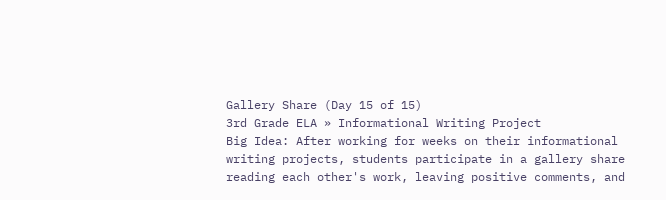Gallery Share (Day 15 of 15)
3rd Grade ELA » Informational Writing Project
Big Idea: After working for weeks on their informational writing projects, students participate in a gallery share reading each other's work, leaving positive comments, and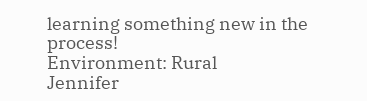learning something new in the process!
Environment: Rural
Jennifer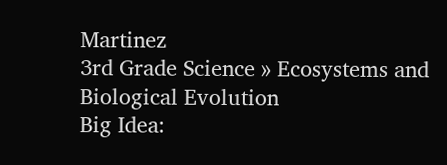Martinez
3rd Grade Science » Ecosystems and Biological Evolution
Big Idea: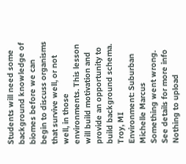Students will need some background knowledge of biomes before we can begin to discuss organisms that survive well, or not well, in those environments. This lesson will build motivation and provide an opportunity to build background schema.
Troy, MI
Environment: Suburban
Michelle Marcus
Something went wrong. See details for more info
Nothing to upload